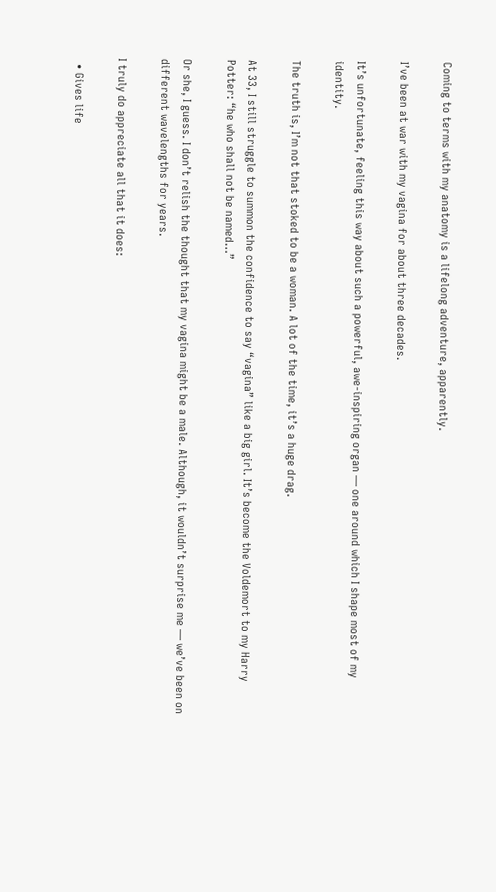Coming to terms with my anatomy is a lifelong adventure, apparently.

I’ve been at war with my vagina for about three decades.

It’s unfortunate, feeling this way about such a powerful, awe-inspiring organ — one around which I shape most of my identity.

The truth is, I’m not that stoked to be a woman. A lot of the time, it’s a huge drag.

At 33, I still struggle to summon the confidence to say “vagina” like a big girl. It’s become the Voldemort to my Harry Potter: “he who shall not be named…”

Or she, I guess. I don’t relish the thought that my vagina might be a male. Although, it wouldn’t surprise me — we’ve been on different wavelengths for years.

I truly do appreciate all that it does:

  • Gives life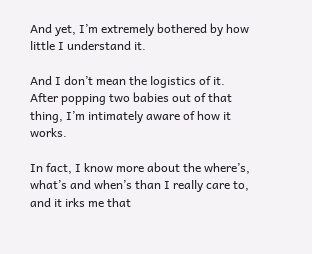And yet, I’m extremely bothered by how little I understand it.

And I don’t mean the logistics of it. After popping two babies out of that thing, I’m intimately aware of how it works.

In fact, I know more about the where’s, what’s and when’s than I really care to, and it irks me that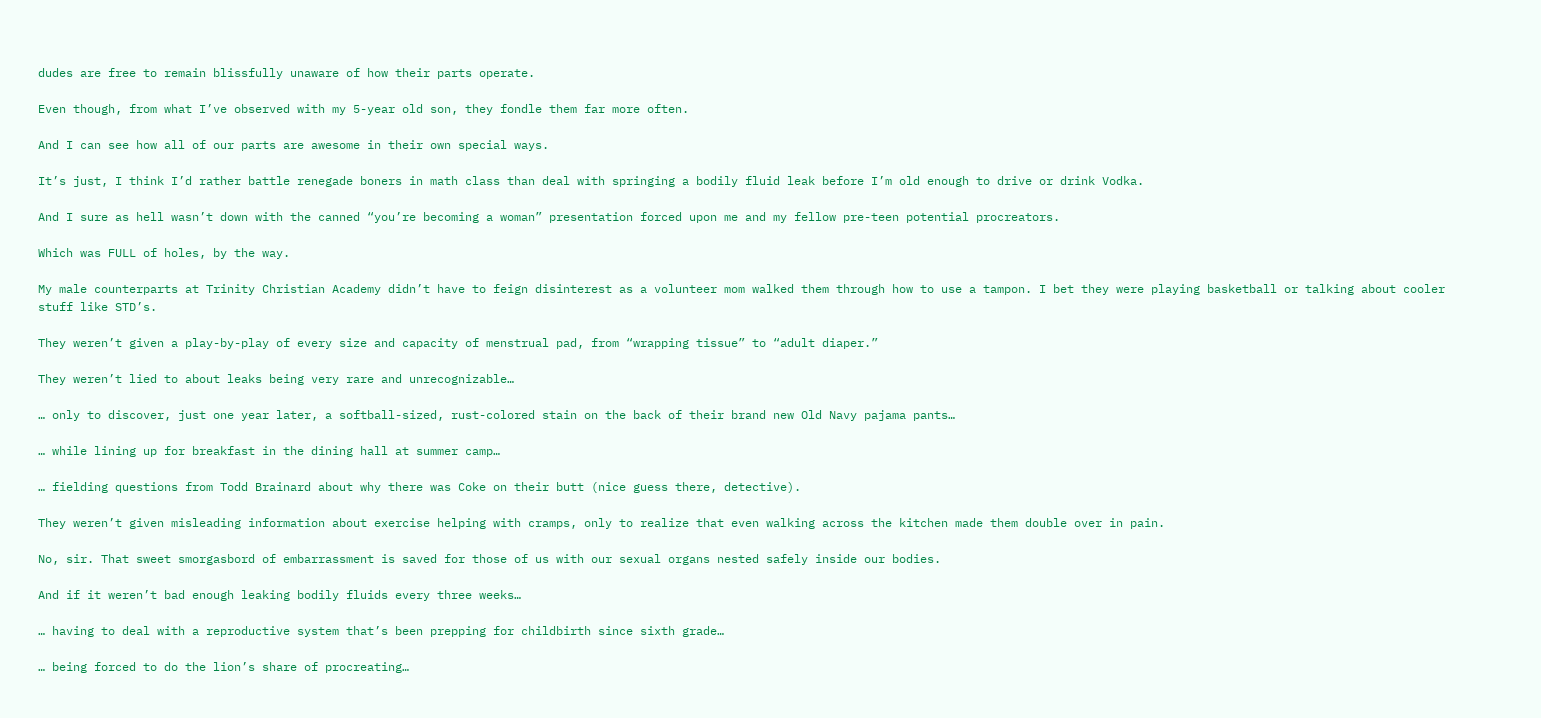dudes are free to remain blissfully unaware of how their parts operate.

Even though, from what I’ve observed with my 5-year old son, they fondle them far more often.

And I can see how all of our parts are awesome in their own special ways.

It’s just, I think I’d rather battle renegade boners in math class than deal with springing a bodily fluid leak before I’m old enough to drive or drink Vodka.

And I sure as hell wasn’t down with the canned “you’re becoming a woman” presentation forced upon me and my fellow pre-teen potential procreators.

Which was FULL of holes, by the way.

My male counterparts at Trinity Christian Academy didn’t have to feign disinterest as a volunteer mom walked them through how to use a tampon. I bet they were playing basketball or talking about cooler stuff like STD’s.

They weren’t given a play-by-play of every size and capacity of menstrual pad, from “wrapping tissue” to “adult diaper.”

They weren’t lied to about leaks being very rare and unrecognizable…

… only to discover, just one year later, a softball-sized, rust-colored stain on the back of their brand new Old Navy pajama pants…

… while lining up for breakfast in the dining hall at summer camp…

… fielding questions from Todd Brainard about why there was Coke on their butt (nice guess there, detective).

They weren’t given misleading information about exercise helping with cramps, only to realize that even walking across the kitchen made them double over in pain.

No, sir. That sweet smorgasbord of embarrassment is saved for those of us with our sexual organs nested safely inside our bodies.

And if it weren’t bad enough leaking bodily fluids every three weeks…

… having to deal with a reproductive system that’s been prepping for childbirth since sixth grade…

… being forced to do the lion’s share of procreating…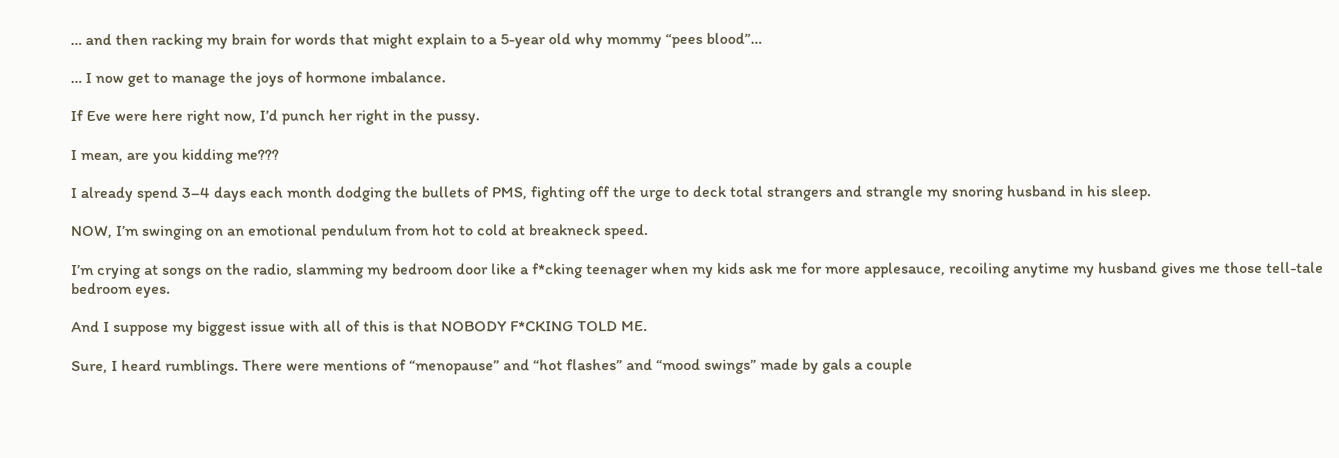… and then racking my brain for words that might explain to a 5-year old why mommy “pees blood”…

… I now get to manage the joys of hormone imbalance.

If Eve were here right now, I’d punch her right in the pussy.

I mean, are you kidding me???

I already spend 3–4 days each month dodging the bullets of PMS, fighting off the urge to deck total strangers and strangle my snoring husband in his sleep.

NOW, I’m swinging on an emotional pendulum from hot to cold at breakneck speed.

I’m crying at songs on the radio, slamming my bedroom door like a f*cking teenager when my kids ask me for more applesauce, recoiling anytime my husband gives me those tell-tale bedroom eyes.

And I suppose my biggest issue with all of this is that NOBODY F*CKING TOLD ME.

Sure, I heard rumblings. There were mentions of “menopause” and “hot flashes” and “mood swings” made by gals a couple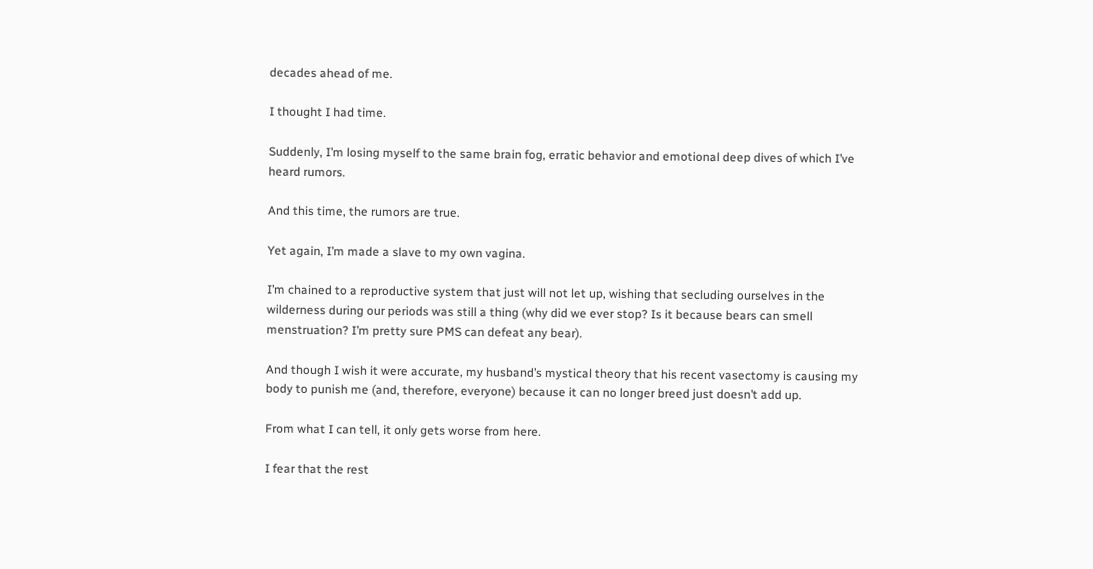decades ahead of me.

I thought I had time.

Suddenly, I’m losing myself to the same brain fog, erratic behavior and emotional deep dives of which I’ve heard rumors.

And this time, the rumors are true.

Yet again, I’m made a slave to my own vagina.

I’m chained to a reproductive system that just will not let up, wishing that secluding ourselves in the wilderness during our periods was still a thing (why did we ever stop? Is it because bears can smell menstruation? I’m pretty sure PMS can defeat any bear).

And though I wish it were accurate, my husband’s mystical theory that his recent vasectomy is causing my body to punish me (and, therefore, everyone) because it can no longer breed just doesn’t add up.

From what I can tell, it only gets worse from here.

I fear that the rest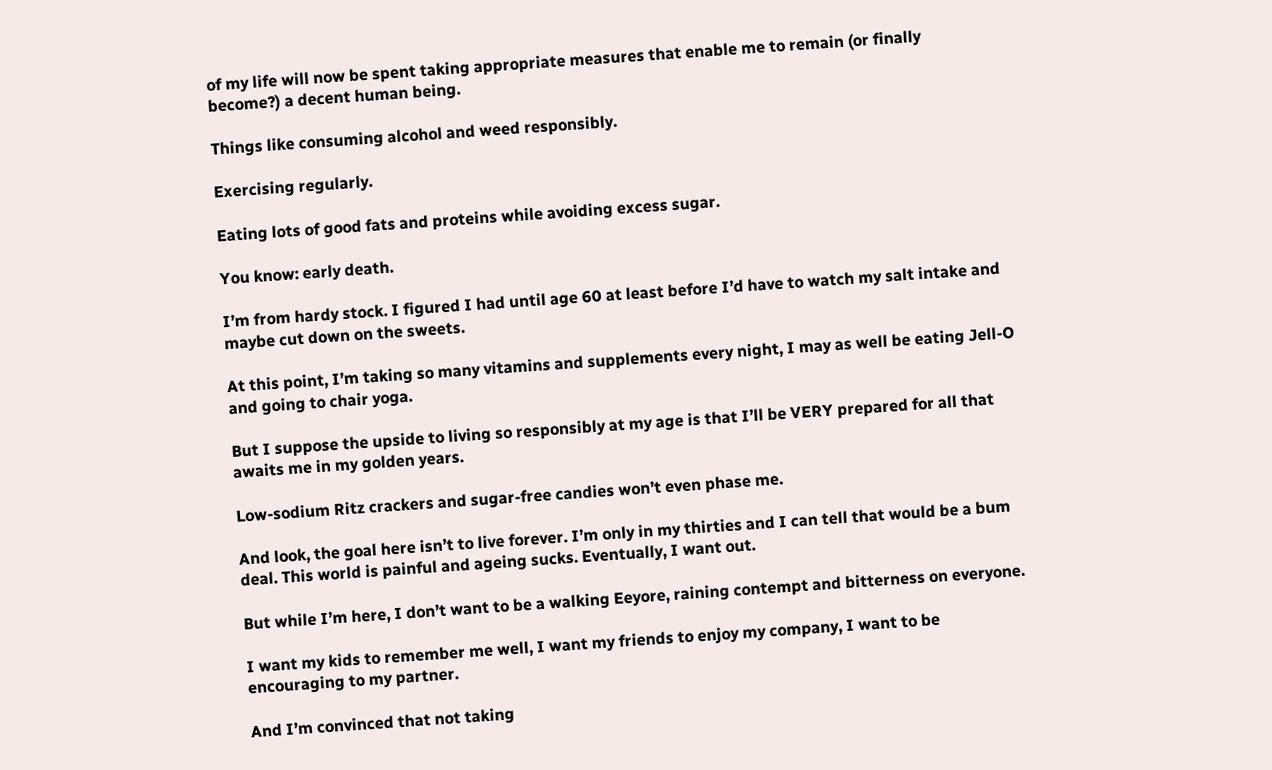of my life will now be spent taking appropriate measures that enable me to remain (or finally become?) a decent human being.

Things like consuming alcohol and weed responsibly.

Exercising regularly.

Eating lots of good fats and proteins while avoiding excess sugar.

You know: early death.

I’m from hardy stock. I figured I had until age 60 at least before I’d have to watch my salt intake and maybe cut down on the sweets.

At this point, I’m taking so many vitamins and supplements every night, I may as well be eating Jell-O and going to chair yoga.

But I suppose the upside to living so responsibly at my age is that I’ll be VERY prepared for all that awaits me in my golden years.

Low-sodium Ritz crackers and sugar-free candies won’t even phase me.

And look, the goal here isn’t to live forever. I’m only in my thirties and I can tell that would be a bum deal. This world is painful and ageing sucks. Eventually, I want out.

But while I’m here, I don’t want to be a walking Eeyore, raining contempt and bitterness on everyone.

I want my kids to remember me well, I want my friends to enjoy my company, I want to be encouraging to my partner.

And I’m convinced that not taking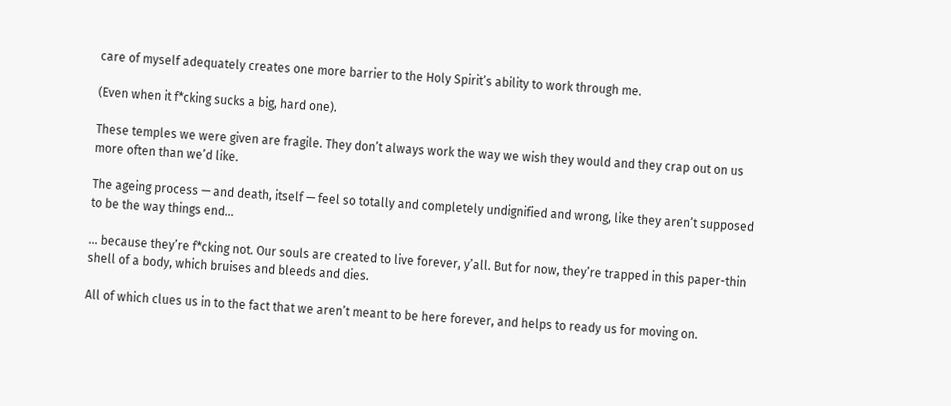care of myself adequately creates one more barrier to the Holy Spirit’s ability to work through me.

(Even when it f*cking sucks a big, hard one).

These temples we were given are fragile. They don’t always work the way we wish they would and they crap out on us more often than we’d like.

The ageing process — and death, itself — feel so totally and completely undignified and wrong, like they aren’t supposed to be the way things end…

… because they’re f*cking not. Our souls are created to live forever, y’all. But for now, they’re trapped in this paper-thin shell of a body, which bruises and bleeds and dies.

All of which clues us in to the fact that we aren’t meant to be here forever, and helps to ready us for moving on.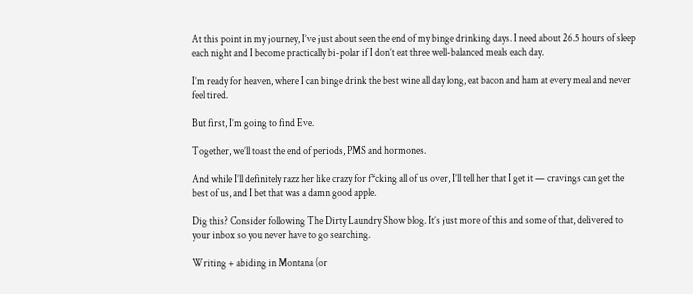At this point in my journey, I’ve just about seen the end of my binge drinking days. I need about 26.5 hours of sleep each night and I become practically bi-polar if I don’t eat three well-balanced meals each day.

I’m ready for heaven, where I can binge drink the best wine all day long, eat bacon and ham at every meal and never feel tired.

But first, I’m going to find Eve.

Together, we’ll toast the end of periods, PMS and hormones.

And while I’ll definitely razz her like crazy for f*cking all of us over, I’ll tell her that I get it — cravings can get the best of us, and I bet that was a damn good apple.

Dig this? Consider following The Dirty Laundry Show blog. It’s just more of this and some of that, delivered to your inbox so you never have to go searching.

Writing + abiding in Montana (or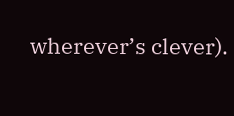wherever’s clever).